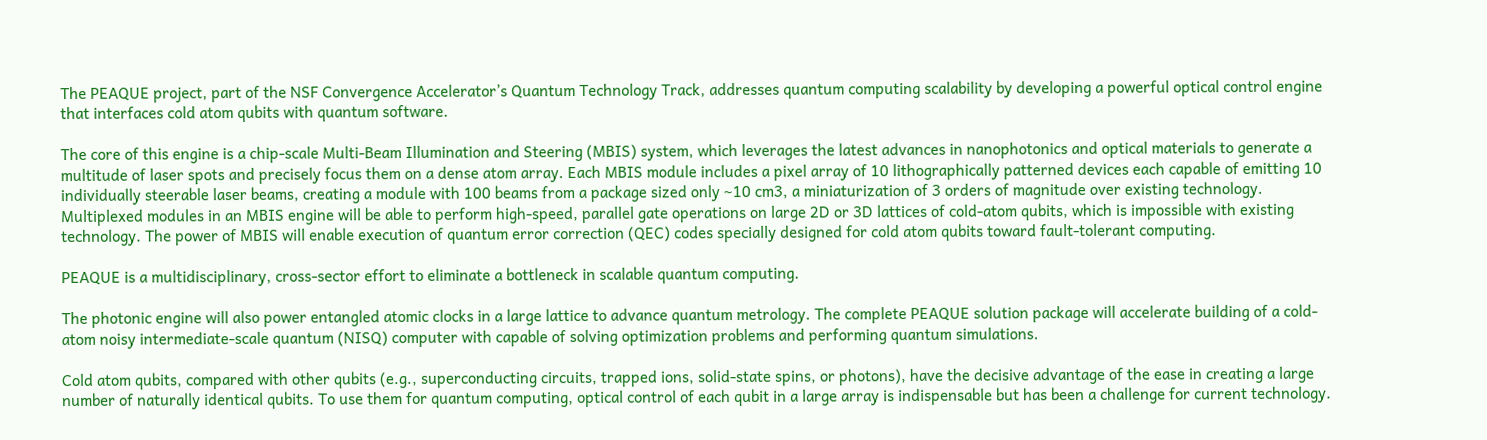The PEAQUE project, part of the NSF Convergence Accelerator’s Quantum Technology Track, addresses quantum computing scalability by developing a powerful optical control engine that interfaces cold atom qubits with quantum software.

The core of this engine is a chip-scale Multi-Beam Illumination and Steering (MBIS) system, which leverages the latest advances in nanophotonics and optical materials to generate a multitude of laser spots and precisely focus them on a dense atom array. Each MBIS module includes a pixel array of 10 lithographically patterned devices each capable of emitting 10 individually steerable laser beams, creating a module with 100 beams from a package sized only ~10 cm3, a miniaturization of 3 orders of magnitude over existing technology. Multiplexed modules in an MBIS engine will be able to perform high-speed, parallel gate operations on large 2D or 3D lattices of cold-atom qubits, which is impossible with existing technology. The power of MBIS will enable execution of quantum error correction (QEC) codes specially designed for cold atom qubits toward fault-tolerant computing.

PEAQUE is a multidisciplinary, cross-sector effort to eliminate a bottleneck in scalable quantum computing.

The photonic engine will also power entangled atomic clocks in a large lattice to advance quantum metrology. The complete PEAQUE solution package will accelerate building of a cold-atom noisy intermediate-scale quantum (NISQ) computer with capable of solving optimization problems and performing quantum simulations.

Cold atom qubits, compared with other qubits (e.g., superconducting circuits, trapped ions, solid-state spins, or photons), have the decisive advantage of the ease in creating a large number of naturally identical qubits. To use them for quantum computing, optical control of each qubit in a large array is indispensable but has been a challenge for current technology.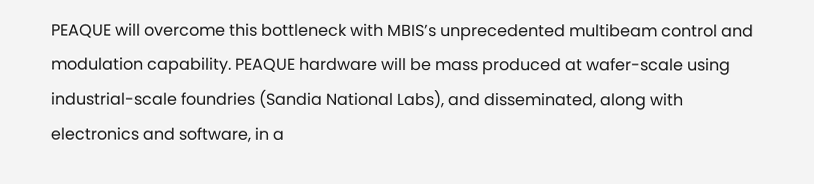PEAQUE will overcome this bottleneck with MBIS’s unprecedented multibeam control and modulation capability. PEAQUE hardware will be mass produced at wafer-scale using industrial-scale foundries (Sandia National Labs), and disseminated, along with electronics and software, in a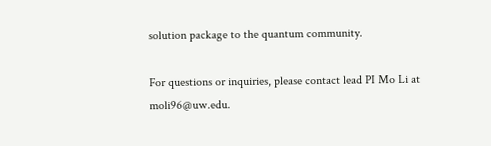solution package to the quantum community.

For questions or inquiries, please contact lead PI Mo Li at moli96@uw.edu.